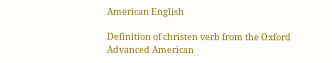American English

Definition of christen verb from the Oxford Advanced American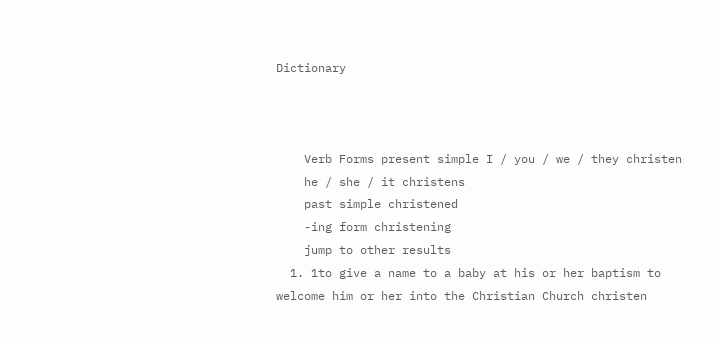Dictionary



    Verb Forms present simple I / you / we / they christen
    he / she / it christens
    past simple christened
    -ing form christening
    jump to other results
  1. 1to give a name to a baby at his or her baptism to welcome him or her into the Christian Church christen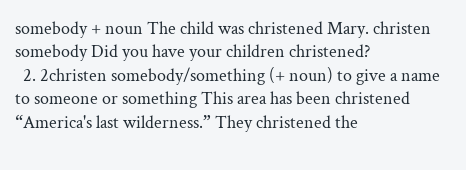somebody + noun The child was christened Mary. christen somebody Did you have your children christened?
  2. 2christen somebody/something (+ noun) to give a name to someone or something This area has been christened “America's last wilderness.” They christened the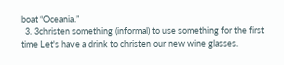boat “Oceania.”
  3. 3christen something (informal) to use something for the first time Let's have a drink to christen our new wine glasses.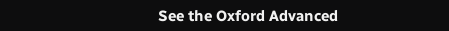See the Oxford Advanced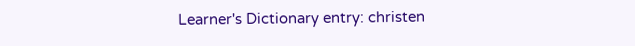Learner's Dictionary entry: christen